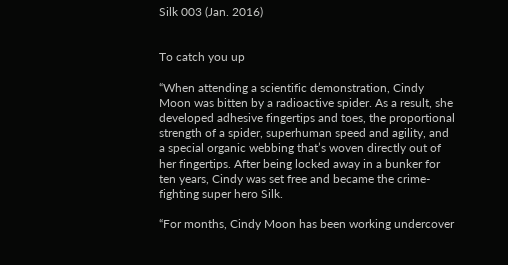Silk 003 (Jan. 2016)


To catch you up

“When attending a scientific demonstration, Cindy Moon was bitten by a radioactive spider. As a result, she developed adhesive fingertips and toes, the proportional strength of a spider, superhuman speed and agility, and a special organic webbing that’s woven directly out of her fingertips. After being locked away in a bunker for ten years, Cindy was set free and became the crime-fighting super hero Silk.

“For months, Cindy Moon has been working undercover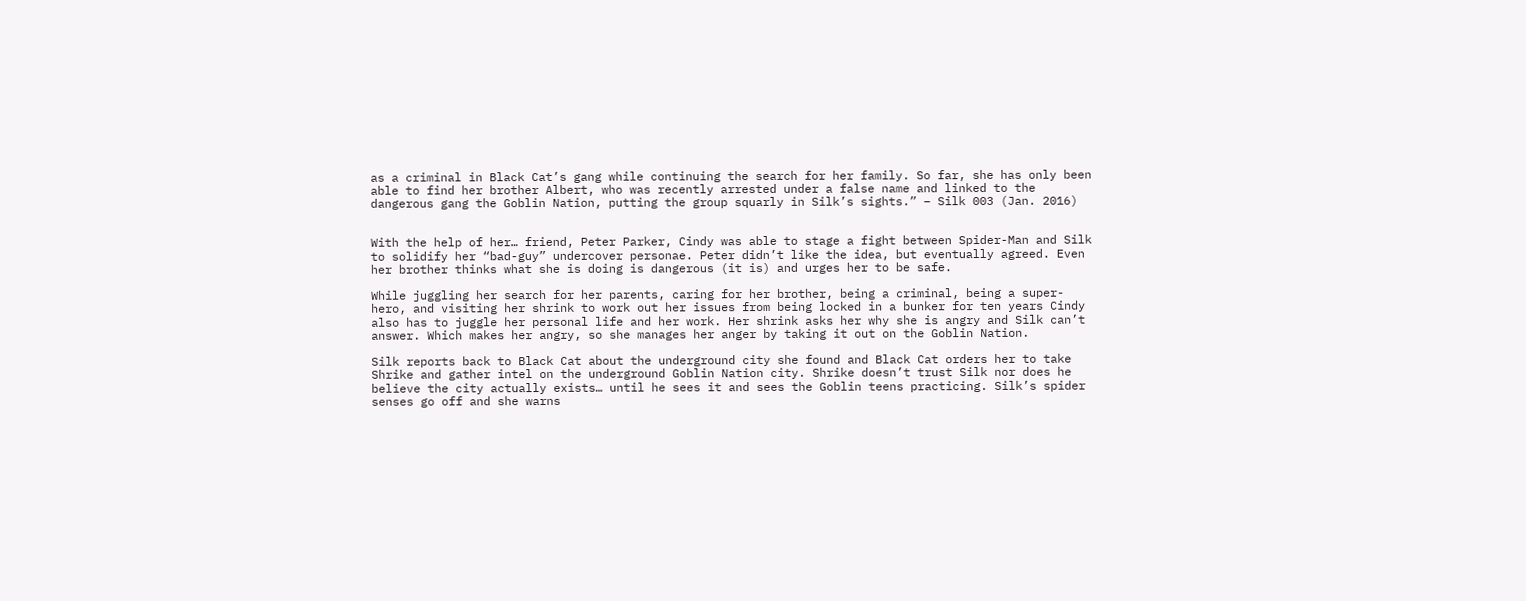as a criminal in Black Cat’s gang while continuing the search for her family. So far, she has only been able to find her brother Albert, who was recently arrested under a false name and linked to the dangerous gang the Goblin Nation, putting the group squarly in Silk’s sights.” – Silk 003 (Jan. 2016)


With the help of her… friend, Peter Parker, Cindy was able to stage a fight between Spider-Man and Silk to solidify her “bad-guy” undercover personae. Peter didn’t like the idea, but eventually agreed. Even her brother thinks what she is doing is dangerous (it is) and urges her to be safe.

While juggling her search for her parents, caring for her brother, being a criminal, being a super-hero, and visiting her shrink to work out her issues from being locked in a bunker for ten years Cindy also has to juggle her personal life and her work. Her shrink asks her why she is angry and Silk can’t answer. Which makes her angry, so she manages her anger by taking it out on the Goblin Nation.

Silk reports back to Black Cat about the underground city she found and Black Cat orders her to take Shrike and gather intel on the underground Goblin Nation city. Shrike doesn’t trust Silk nor does he believe the city actually exists… until he sees it and sees the Goblin teens practicing. Silk’s spider senses go off and she warns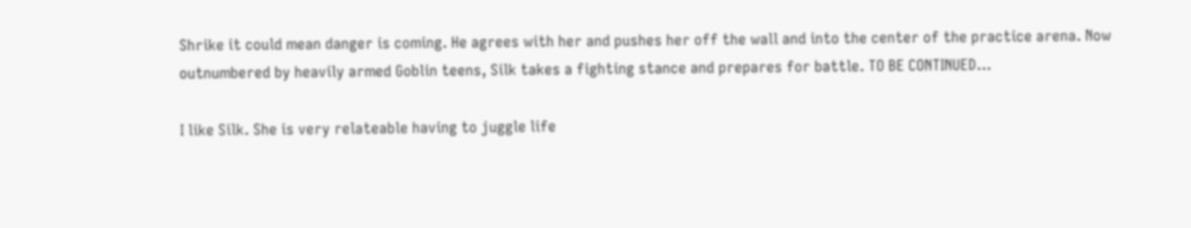Shrike it could mean danger is coming. He agrees with her and pushes her off the wall and into the center of the practice arena. Now outnumbered by heavily armed Goblin teens, Silk takes a fighting stance and prepares for battle. TO BE CONTINUED…

I like Silk. She is very relateable having to juggle life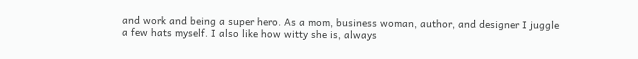and work and being a super hero. As a mom, business woman, author, and designer I juggle a few hats myself. I also like how witty she is, always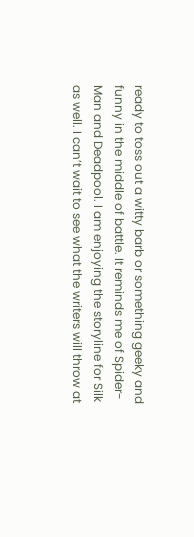ready to toss out a witty barb or something geeky and funny in the middle of battle. It reminds me of Spider-Man and Deadpool. I am enjoying the storyline for Silk as well. I can’t wait to see what the writers will throw at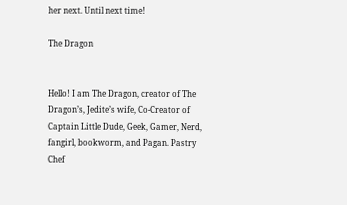her next. Until next time!

The Dragon


Hello! I am The Dragon, creator of The Dragon’s, Jedite’s wife, Co-Creator of Captain Little Dude, Geek, Gamer, Nerd, fangirl, bookworm, and Pagan. Pastry Chef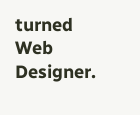turned Web Designer.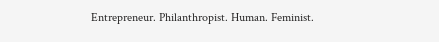Entrepreneur. Philanthropist. Human. Feminist.